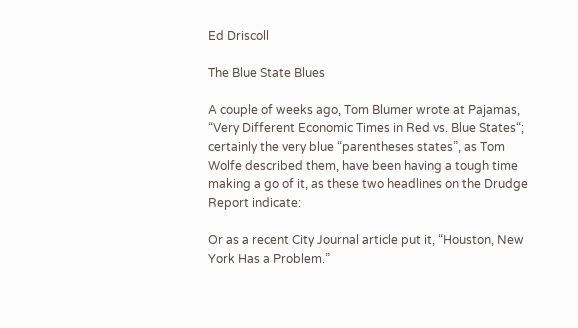Ed Driscoll

The Blue State Blues

A couple of weeks ago, Tom Blumer wrote at Pajamas, “Very Different Economic Times in Red vs. Blue States“; certainly the very blue “parentheses states”, as Tom Wolfe described them, have been having a tough time making a go of it, as these two headlines on the Drudge Report indicate:

Or as a recent City Journal article put it, “Houston, New York Has a Problem.”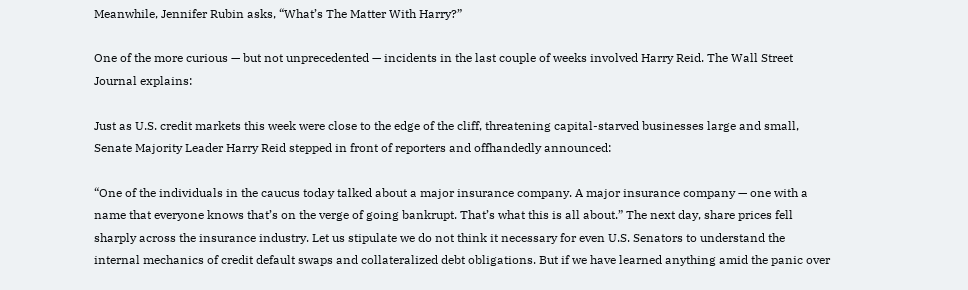Meanwhile, Jennifer Rubin asks, “What’s The Matter With Harry?”

One of the more curious — but not unprecedented — incidents in the last couple of weeks involved Harry Reid. The Wall Street Journal explains:

Just as U.S. credit markets this week were close to the edge of the cliff, threatening capital-starved businesses large and small, Senate Majority Leader Harry Reid stepped in front of reporters and offhandedly announced:

“One of the individuals in the caucus today talked about a major insurance company. A major insurance company — one with a name that everyone knows that’s on the verge of going bankrupt. That’s what this is all about.” The next day, share prices fell sharply across the insurance industry. Let us stipulate we do not think it necessary for even U.S. Senators to understand the internal mechanics of credit default swaps and collateralized debt obligations. But if we have learned anything amid the panic over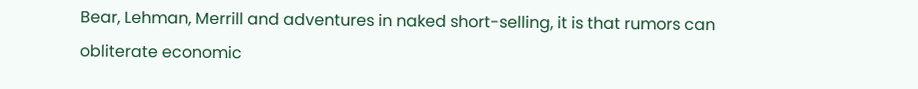Bear, Lehman, Merrill and adventures in naked short-selling, it is that rumors can obliterate economic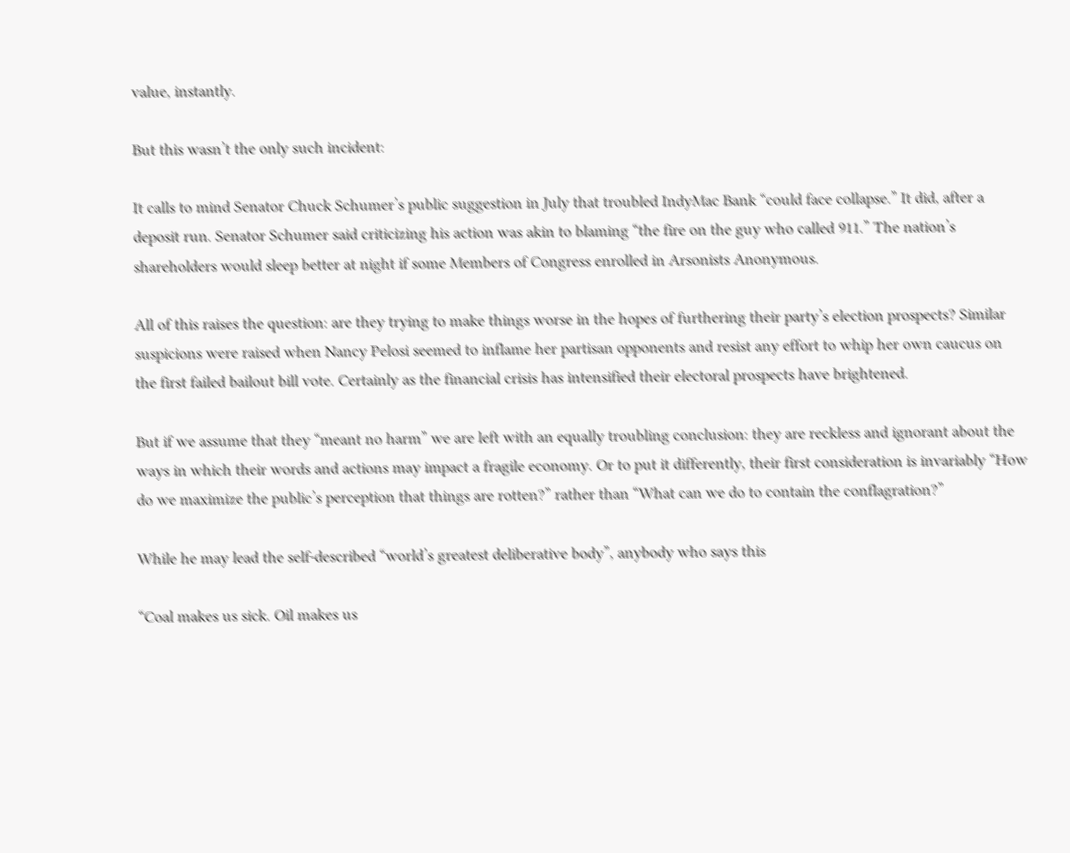value, instantly.

But this wasn’t the only such incident:

It calls to mind Senator Chuck Schumer’s public suggestion in July that troubled IndyMac Bank “could face collapse.” It did, after a deposit run. Senator Schumer said criticizing his action was akin to blaming “the fire on the guy who called 911.” The nation’s shareholders would sleep better at night if some Members of Congress enrolled in Arsonists Anonymous.

All of this raises the question: are they trying to make things worse in the hopes of furthering their party’s election prospects? Similar suspicions were raised when Nancy Pelosi seemed to inflame her partisan opponents and resist any effort to whip her own caucus on the first failed bailout bill vote. Certainly as the financial crisis has intensified their electoral prospects have brightened.

But if we assume that they “meant no harm” we are left with an equally troubling conclusion: they are reckless and ignorant about the ways in which their words and actions may impact a fragile economy. Or to put it differently, their first consideration is invariably “How do we maximize the public’s perception that things are rotten?” rather than “What can we do to contain the conflagration?”

While he may lead the self-described “world’s greatest deliberative body”, anybody who says this

“Coal makes us sick. Oil makes us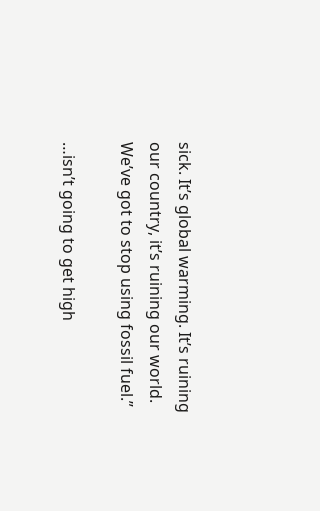sick. It’s global warming. It’s ruining our country, it’s ruining our world. We’ve got to stop using fossil fuel.”

…isn’t going to get high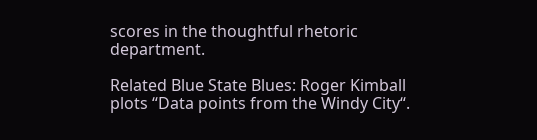scores in the thoughtful rhetoric department.

Related Blue State Blues: Roger Kimball plots “Data points from the Windy City“.